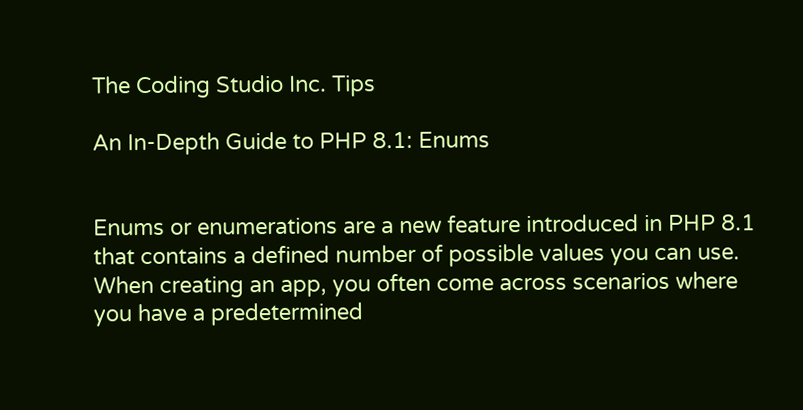The Coding Studio Inc. Tips

An In-Depth Guide to PHP 8.1: Enums


Enums or enumerations are a new feature introduced in PHP 8.1 that contains a defined number of possible values you can use. When creating an app, you often come across scenarios where you have a predetermined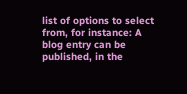list of options to select from, for instance: A blog entry can be published, in the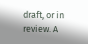draft, or in review. A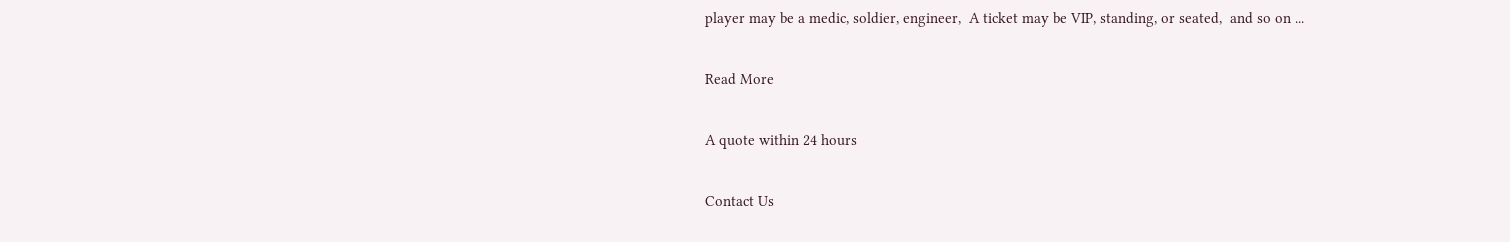player may be a medic, soldier, engineer,  A ticket may be VIP, standing, or seated,  and so on ...

Read More

A quote within 24 hours

Contact Us